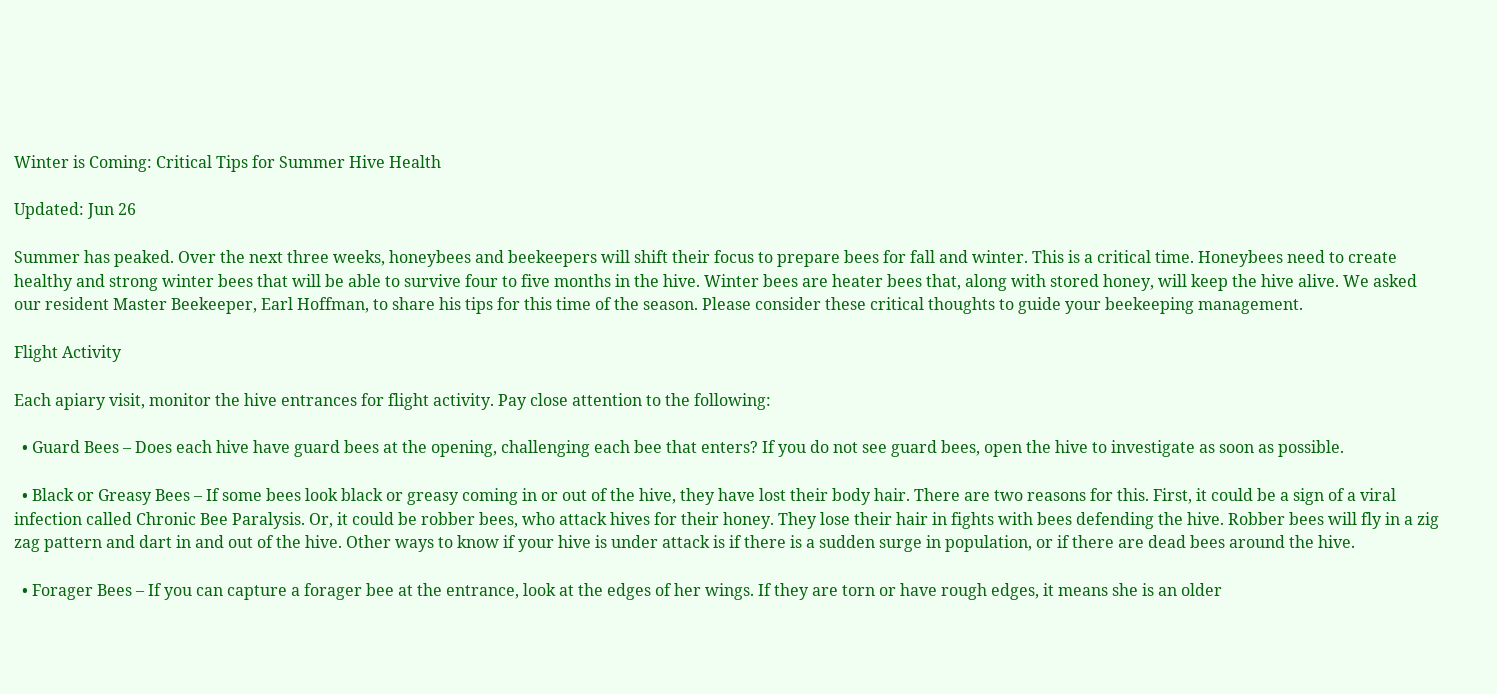Winter is Coming: Critical Tips for Summer Hive Health

Updated: Jun 26

Summer has peaked. Over the next three weeks, honeybees and beekeepers will shift their focus to prepare bees for fall and winter. This is a critical time. Honeybees need to create healthy and strong winter bees that will be able to survive four to five months in the hive. Winter bees are heater bees that, along with stored honey, will keep the hive alive. We asked our resident Master Beekeeper, Earl Hoffman, to share his tips for this time of the season. Please consider these critical thoughts to guide your beekeeping management.

Flight Activity

Each apiary visit, monitor the hive entrances for flight activity. Pay close attention to the following:

  • Guard Bees – Does each hive have guard bees at the opening, challenging each bee that enters? If you do not see guard bees, open the hive to investigate as soon as possible.

  • Black or Greasy Bees – If some bees look black or greasy coming in or out of the hive, they have lost their body hair. There are two reasons for this. First, it could be a sign of a viral infection called Chronic Bee Paralysis. Or, it could be robber bees, who attack hives for their honey. They lose their hair in fights with bees defending the hive. Robber bees will fly in a zig zag pattern and dart in and out of the hive. Other ways to know if your hive is under attack is if there is a sudden surge in population, or if there are dead bees around the hive.

  • Forager Bees – If you can capture a forager bee at the entrance, look at the edges of her wings. If they are torn or have rough edges, it means she is an older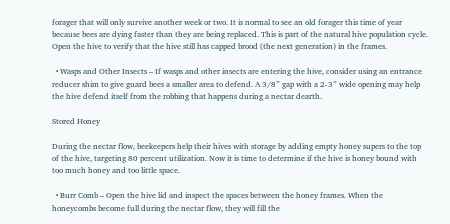forager that will only survive another week or two. It is normal to see an old forager this time of year because bees are dying faster than they are being replaced. This is part of the natural hive population cycle. Open the hive to verify that the hive still has capped brood (the next generation) in the frames.

  • Wasps and Other Insects – If wasps and other insects are entering the hive, consider using an entrance reducer shim to give guard bees a smaller area to defend. A 3/8” gap with a 2-3” wide opening may help the hive defend itself from the robbing that happens during a nectar dearth.

Stored Honey

During the nectar flow, beekeepers help their hives with storage by adding empty honey supers to the top of the hive, targeting 80 percent utilization. Now it is time to determine if the hive is honey bound with too much honey and too little space.

  • Burr Comb – Open the hive lid and inspect the spaces between the honey frames. When the honeycombs become full during the nectar flow, they will fill the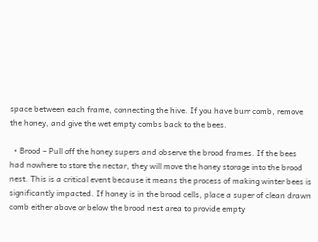space between each frame, connecting the hive. If you have burr comb, remove the honey, and give the wet empty combs back to the bees.

  • Brood – Pull off the honey supers and observe the brood frames. If the bees had nowhere to store the nectar, they will move the honey storage into the brood nest. This is a critical event because it means the process of making winter bees is significantly impacted. If honey is in the brood cells, place a super of clean drawn comb either above or below the brood nest area to provide empty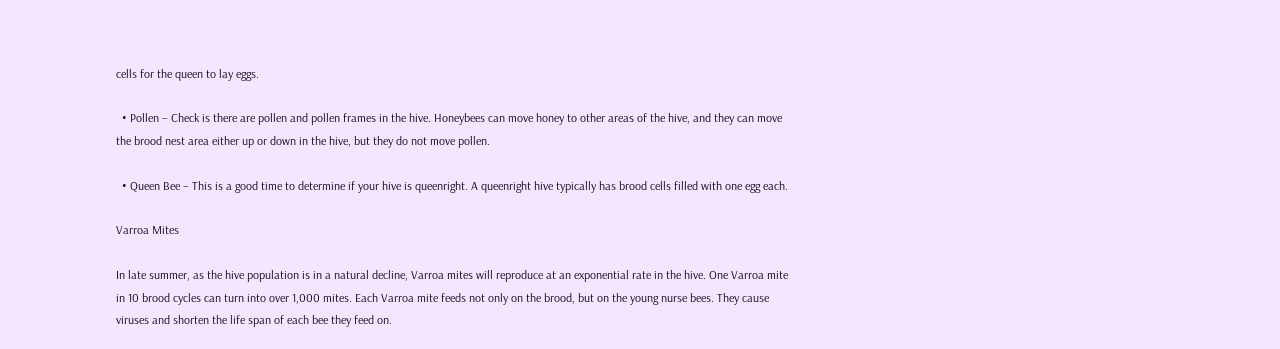cells for the queen to lay eggs.

  • Pollen – Check is there are pollen and pollen frames in the hive. Honeybees can move honey to other areas of the hive, and they can move the brood nest area either up or down in the hive, but they do not move pollen.

  • Queen Bee – This is a good time to determine if your hive is queenright. A queenright hive typically has brood cells filled with one egg each.

Varroa Mites

In late summer, as the hive population is in a natural decline, Varroa mites will reproduce at an exponential rate in the hive. One Varroa mite in 10 brood cycles can turn into over 1,000 mites. Each Varroa mite feeds not only on the brood, but on the young nurse bees. They cause viruses and shorten the life span of each bee they feed on.